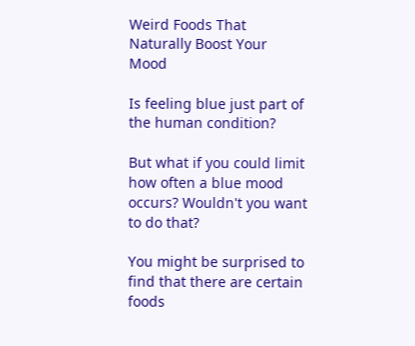Weird Foods That Naturally Boost Your Mood

Is feeling blue just part of the human condition?

But what if you could limit how often a blue mood occurs? Wouldn't you want to do that?

You might be surprised to find that there are certain foods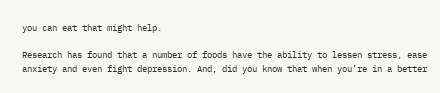you can eat that might help.

Research has found that a number of foods have the ability to lessen stress, ease anxiety and even fight depression. And, did you know that when you’re in a better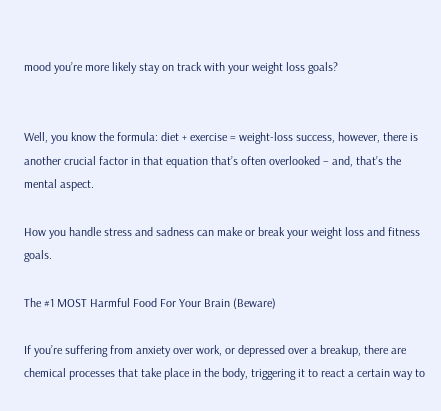mood you’re more likely stay on track with your weight loss goals?


Well, you know the formula: diet + exercise = weight-loss success, however, there is another crucial factor in that equation that’s often overlooked – and, that’s the mental aspect.

How you handle stress and sadness can make or break your weight loss and fitness goals.

The #1 MOST Harmful Food For Your Brain (Beware)

If you’re suffering from anxiety over work, or depressed over a breakup, there are chemical processes that take place in the body, triggering it to react a certain way to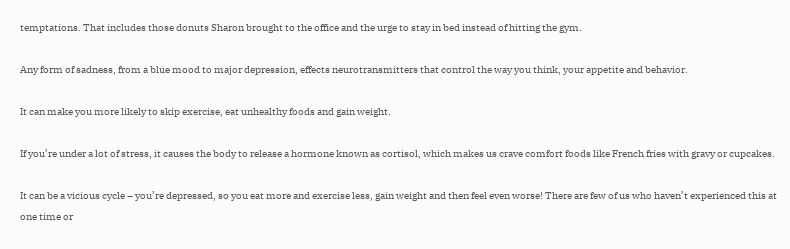temptations. That includes those donuts Sharon brought to the office and the urge to stay in bed instead of hitting the gym.

Any form of sadness, from a blue mood to major depression, effects neurotransmitters that control the way you think, your appetite and behavior.

It can make you more likely to skip exercise, eat unhealthy foods and gain weight.

If you’re under a lot of stress, it causes the body to release a hormone known as cortisol, which makes us crave comfort foods like French fries with gravy or cupcakes.

It can be a vicious cycle – you’re depressed, so you eat more and exercise less, gain weight and then feel even worse! There are few of us who haven’t experienced this at one time or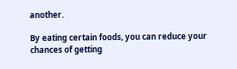another.

By eating certain foods, you can reduce your chances of getting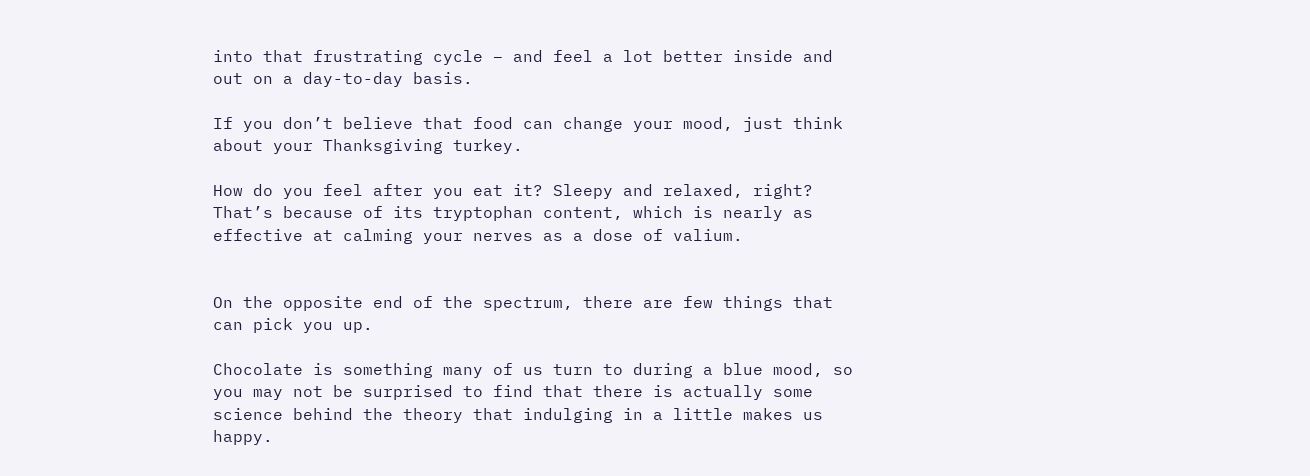into that frustrating cycle – and feel a lot better inside and out on a day-to-day basis.

If you don’t believe that food can change your mood, just think about your Thanksgiving turkey.

How do you feel after you eat it? Sleepy and relaxed, right? That’s because of its tryptophan content, which is nearly as effective at calming your nerves as a dose of valium.


On the opposite end of the spectrum, there are few things that can pick you up.

Chocolate is something many of us turn to during a blue mood, so you may not be surprised to find that there is actually some science behind the theory that indulging in a little makes us happy.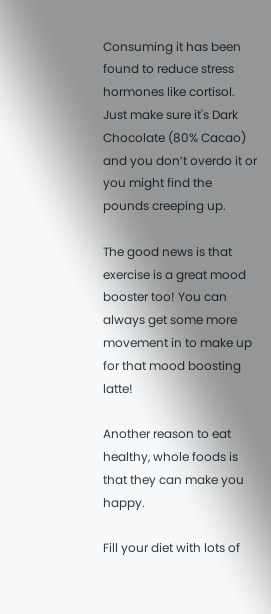Consuming it has been found to reduce stress hormones like cortisol. Just make sure it's Dark Chocolate (80% Cacao) and you don’t overdo it or you might find the pounds creeping up.

The good news is that exercise is a great mood booster too! You can always get some more movement in to make up for that mood boosting latte!

Another reason to eat healthy, whole foods is that they can make you happy.

Fill your diet with lots of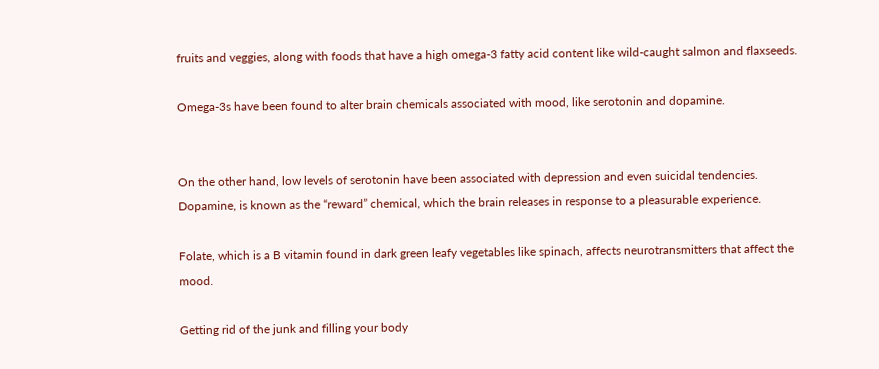fruits and veggies, along with foods that have a high omega-3 fatty acid content like wild-caught salmon and flaxseeds.

Omega-3s have been found to alter brain chemicals associated with mood, like serotonin and dopamine.


On the other hand, low levels of serotonin have been associated with depression and even suicidal tendencies. Dopamine, is known as the “reward” chemical, which the brain releases in response to a pleasurable experience.

Folate, which is a B vitamin found in dark green leafy vegetables like spinach, affects neurotransmitters that affect the mood.

Getting rid of the junk and filling your body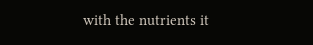with the nutrients it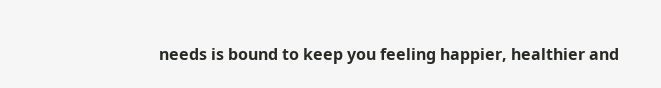needs is bound to keep you feeling happier, healthier and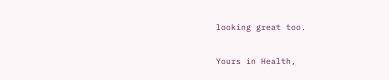looking great too.

Yours in Health,